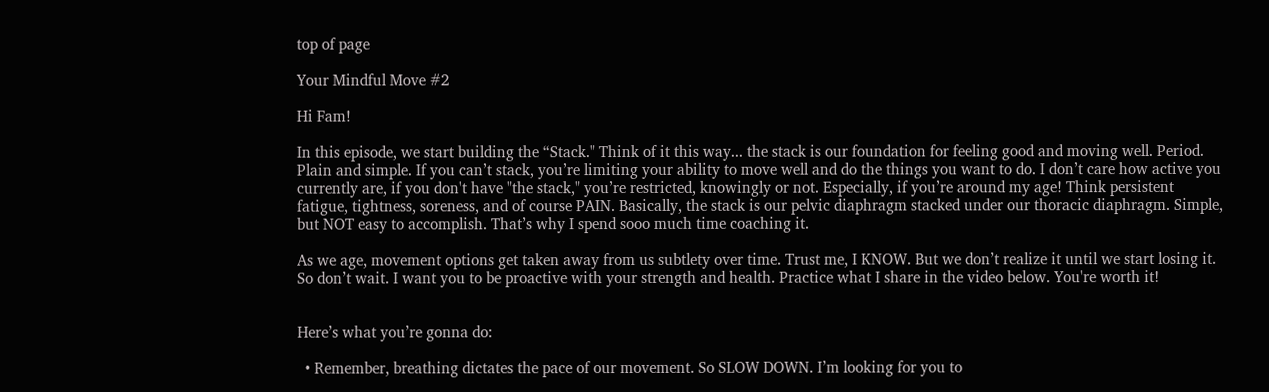top of page

Your Mindful Move #2

Hi Fam!

In this episode, we start building the “Stack." Think of it this way... the stack is our foundation for feeling good and moving well. Period. Plain and simple. If you can’t stack, you’re limiting your ability to move well and do the things you want to do. I don’t care how active you currently are, if you don't have "the stack," you’re restricted, knowingly or not. Especially, if you’re around my age! Think persistent fatigue, tightness, soreness, and of course PAIN. Basically, the stack is our pelvic diaphragm stacked under our thoracic diaphragm. Simple, but NOT easy to accomplish. That’s why I spend sooo much time coaching it.

As we age, movement options get taken away from us subtlety over time. Trust me, I KNOW. But we don’t realize it until we start losing it. So don’t wait. I want you to be proactive with your strength and health. Practice what I share in the video below. You're worth it!


Here’s what you’re gonna do:

  • Remember, breathing dictates the pace of our movement. So SLOW DOWN. I’m looking for you to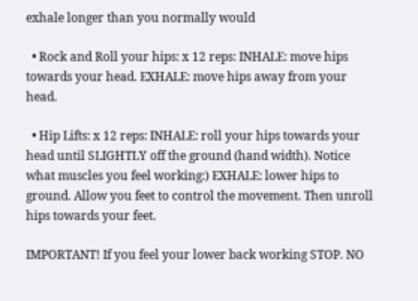exhale longer than you normally would

  • Rock and Roll your hips: x 12 reps: INHALE: move hips towards your head. EXHALE: move hips away from your head.

  • Hip Lifts: x 12 reps: INHALE: roll your hips towards your head until SLIGHTLY off the ground (hand width). Notice what muscles you feel working:) EXHALE: lower hips to ground. Allow you feet to control the movement. Then unroll hips towards your feet.

IMPORTANT! If you feel your lower back working STOP. NO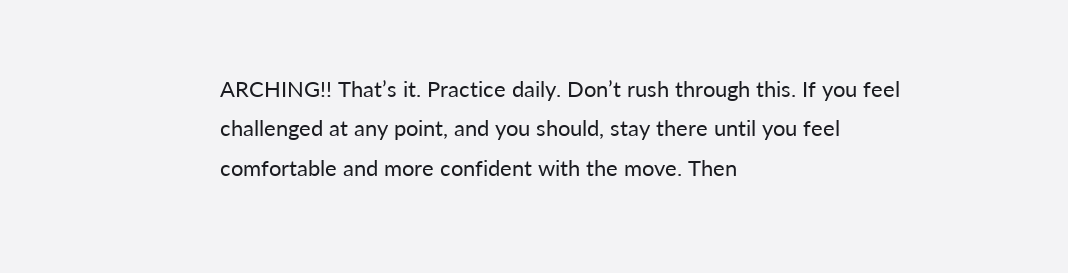ARCHING!! That’s it. Practice daily. Don’t rush through this. If you feel challenged at any point, and you should, stay there until you feel comfortable and more confident with the move. Then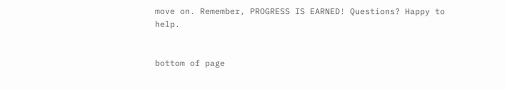move on. Remember, PROGRESS IS EARNED! Questions? Happy to help.


bottom of page